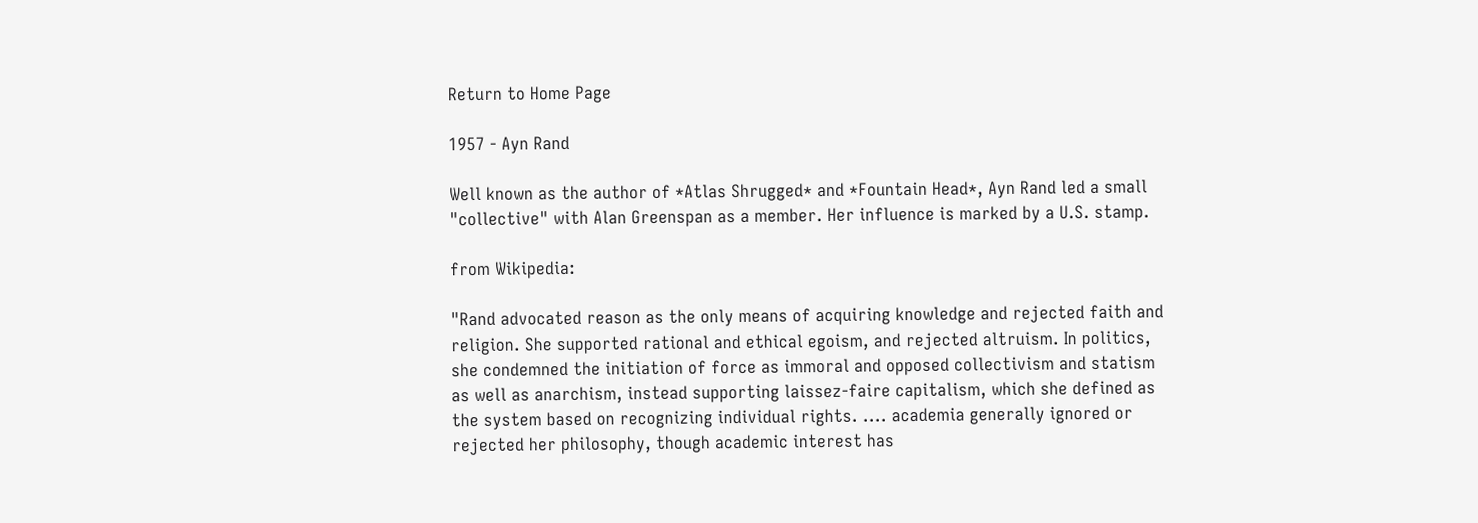Return to Home Page

1957 - Ayn Rand

Well known as the author of *Atlas Shrugged* and *Fountain Head*, Ayn Rand led a small "collective" with Alan Greenspan as a member. Her influence is marked by a U.S. stamp.

from Wikipedia:

"Rand advocated reason as the only means of acquiring knowledge and rejected faith and religion. She supported rational and ethical egoism, and rejected altruism. In politics, she condemned the initiation of force as immoral and opposed collectivism and statism as well as anarchism, instead supporting laissez-faire capitalism, which she defined as the system based on recognizing individual rights. .... academia generally ignored or rejected her philosophy, though academic interest has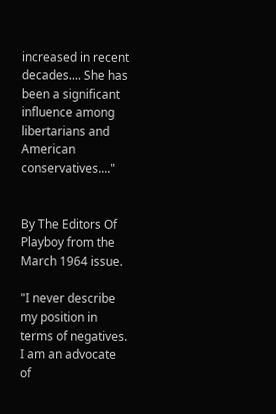increased in recent decades.... She has been a significant influence among libertarians and American conservatives...."


By The Editors Of Playboy from the March 1964 issue.

"I never describe my position in terms of negatives. I am an advocate of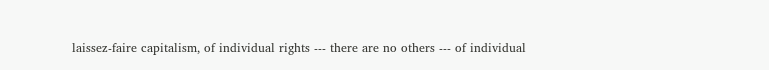laissez-faire capitalism, of individual rights --- there are no others --- of individual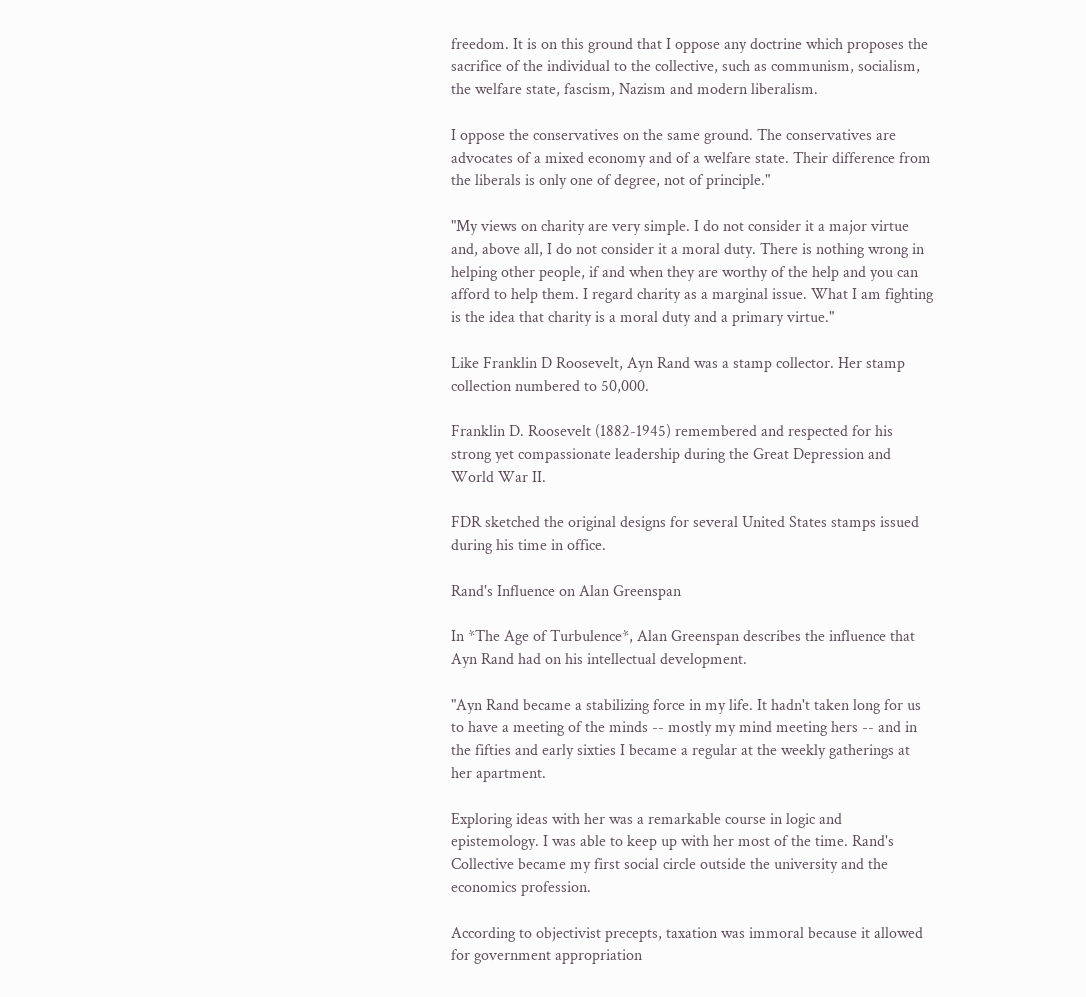freedom. It is on this ground that I oppose any doctrine which proposes the sacrifice of the individual to the collective, such as communism, socialism, the welfare state, fascism, Nazism and modern liberalism.

I oppose the conservatives on the same ground. The conservatives are advocates of a mixed economy and of a welfare state. Their difference from the liberals is only one of degree, not of principle."

"My views on charity are very simple. I do not consider it a major virtue and, above all, I do not consider it a moral duty. There is nothing wrong in helping other people, if and when they are worthy of the help and you can afford to help them. I regard charity as a marginal issue. What I am fighting is the idea that charity is a moral duty and a primary virtue."

Like Franklin D Roosevelt, Ayn Rand was a stamp collector. Her stamp collection numbered to 50,000.

Franklin D. Roosevelt (1882-1945) remembered and respected for his strong yet compassionate leadership during the Great Depression and World War II.

FDR sketched the original designs for several United States stamps issued during his time in office.

Rand's Influence on Alan Greenspan

In *The Age of Turbulence*, Alan Greenspan describes the influence that Ayn Rand had on his intellectual development.

"Ayn Rand became a stabilizing force in my life. It hadn't taken long for us to have a meeting of the minds -- mostly my mind meeting hers -- and in the fifties and early sixties I became a regular at the weekly gatherings at her apartment.

Exploring ideas with her was a remarkable course in logic and epistemology. I was able to keep up with her most of the time. Rand's Collective became my first social circle outside the university and the economics profession.

According to objectivist precepts, taxation was immoral because it allowed for government appropriation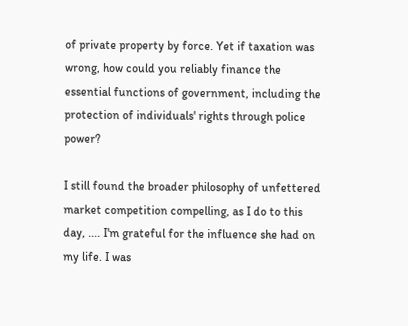of private property by force. Yet if taxation was wrong, how could you reliably finance the essential functions of government, including the protection of individuals' rights through police power?

I still found the broader philosophy of unfettered market competition compelling, as I do to this day, .... I'm grateful for the influence she had on my life. I was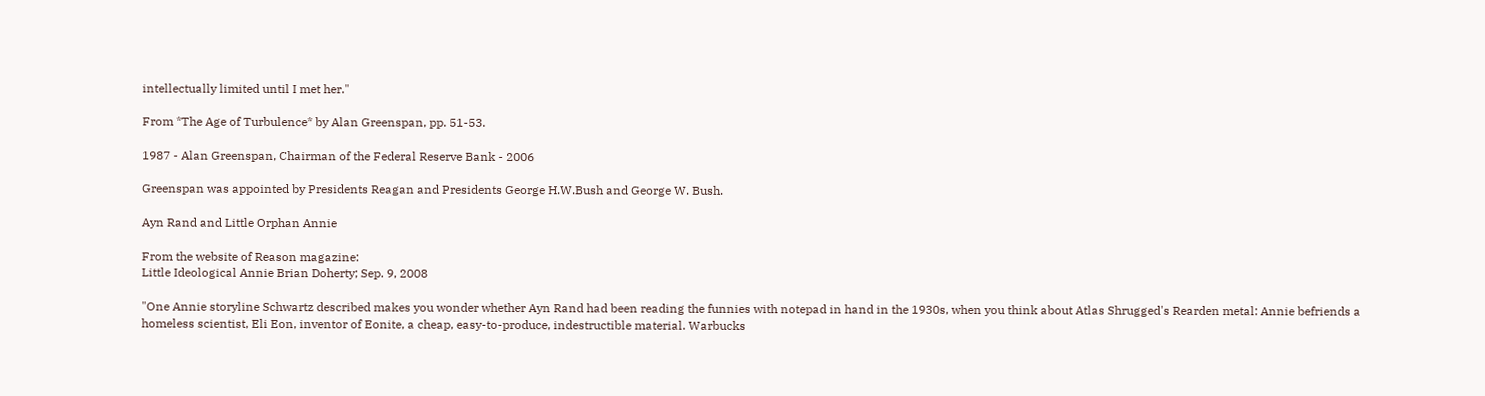intellectually limited until I met her."

From *The Age of Turbulence* by Alan Greenspan, pp. 51-53.

1987 - Alan Greenspan, Chairman of the Federal Reserve Bank - 2006

Greenspan was appointed by Presidents Reagan and Presidents George H.W.Bush and George W. Bush.

Ayn Rand and Little Orphan Annie

From the website of Reason magazine:
Little Ideological Annie Brian Doherty; Sep. 9, 2008

"One Annie storyline Schwartz described makes you wonder whether Ayn Rand had been reading the funnies with notepad in hand in the 1930s, when you think about Atlas Shrugged's Rearden metal: Annie befriends a homeless scientist, Eli Eon, inventor of Eonite, a cheap, easy-to-produce, indestructible material. Warbucks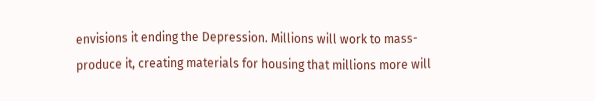envisions it ending the Depression. Millions will work to mass-produce it, creating materials for housing that millions more will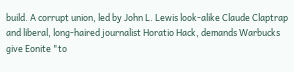build. A corrupt union, led by John L. Lewis look-alike Claude Claptrap and liberal, long-haired journalist Horatio Hack, demands Warbucks give Eonite "to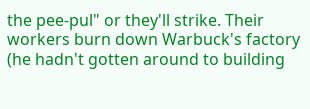the pee-pul" or they'll strike. Their workers burn down Warbuck's factory (he hadn't gotten around to building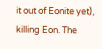it out of Eonite yet), killing Eon. The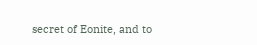secret of Eonite, and to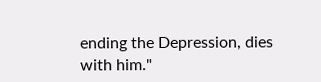ending the Depression, dies with him."